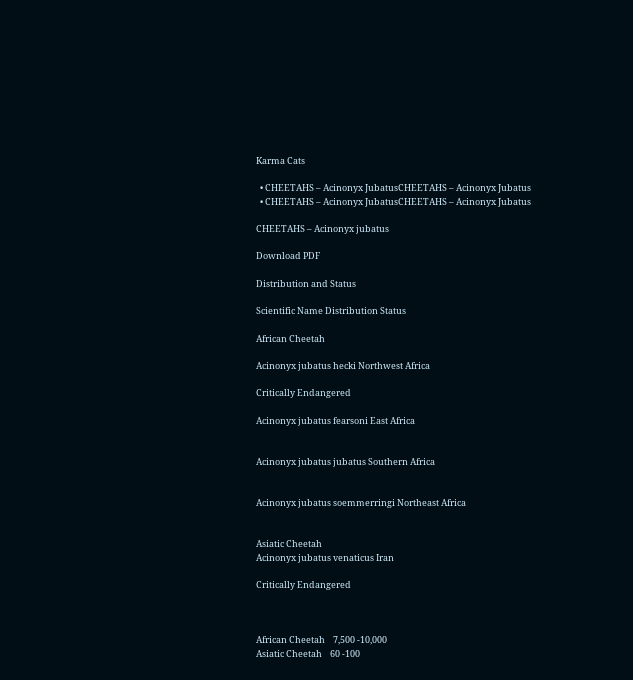Karma Cats

  • CHEETAHS – Acinonyx JubatusCHEETAHS – Acinonyx Jubatus
  • CHEETAHS – Acinonyx JubatusCHEETAHS – Acinonyx Jubatus

CHEETAHS – Acinonyx jubatus

Download PDF

Distribution and Status

Scientific Name Distribution Status

African Cheetah

Acinonyx jubatus hecki Northwest Africa

Critically Endangered

Acinonyx jubatus fearsoni East Africa


Acinonyx jubatus jubatus Southern Africa


Acinonyx jubatus soemmerringi Northeast Africa


Asiatic Cheetah
Acinonyx jubatus venaticus Iran

Critically Endangered



African Cheetah    7,500 -10,000
Asiatic Cheetah    60 -100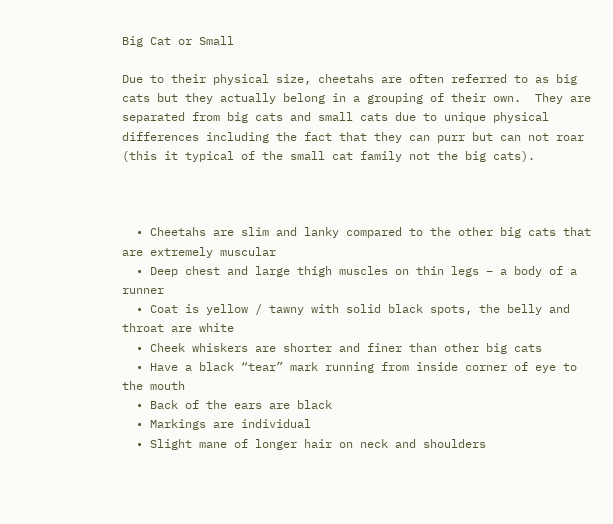Big Cat or Small

Due to their physical size, cheetahs are often referred to as big cats but they actually belong in a grouping of their own.  They are separated from big cats and small cats due to unique physical differences including the fact that they can purr but can not roar (this it typical of the small cat family not the big cats).



  • Cheetahs are slim and lanky compared to the other big cats that are extremely muscular
  • Deep chest and large thigh muscles on thin legs – a body of a runner
  • Coat is yellow / tawny with solid black spots, the belly and throat are white
  • Cheek whiskers are shorter and finer than other big cats
  • Have a black “tear” mark running from inside corner of eye to the mouth
  • Back of the ears are black
  • Markings are individual
  • Slight mane of longer hair on neck and shoulders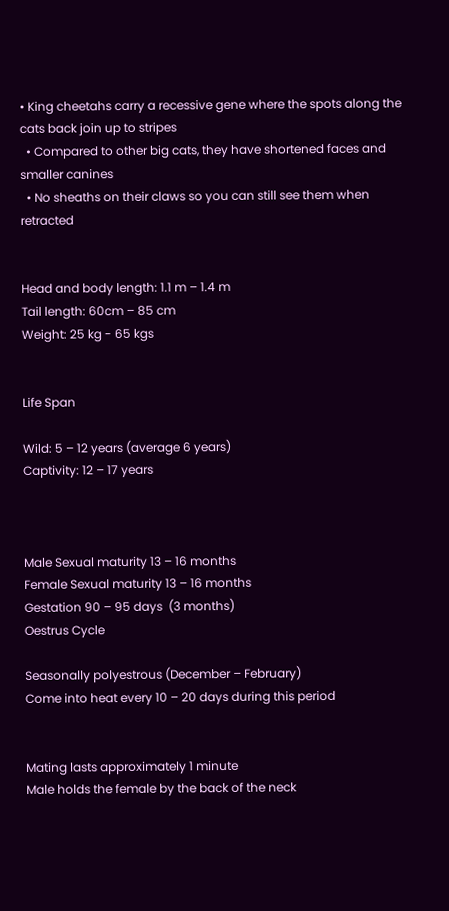• King cheetahs carry a recessive gene where the spots along the cats back join up to stripes
  • Compared to other big cats, they have shortened faces and smaller canines
  • No sheaths on their claws so you can still see them when retracted


Head and body length: 1.1 m – 1.4 m
Tail length: 60cm – 85 cm
Weight: 25 kg - 65 kgs


Life Span

Wild: 5 – 12 years (average 6 years)
Captivity: 12 – 17 years



Male Sexual maturity 13 – 16 months
Female Sexual maturity 13 – 16 months
Gestation 90 – 95 days  (3 months)
Oestrus Cycle

Seasonally polyestrous (December – February)
Come into heat every 10 – 20 days during this period


Mating lasts approximately 1 minute
Male holds the female by the back of the neck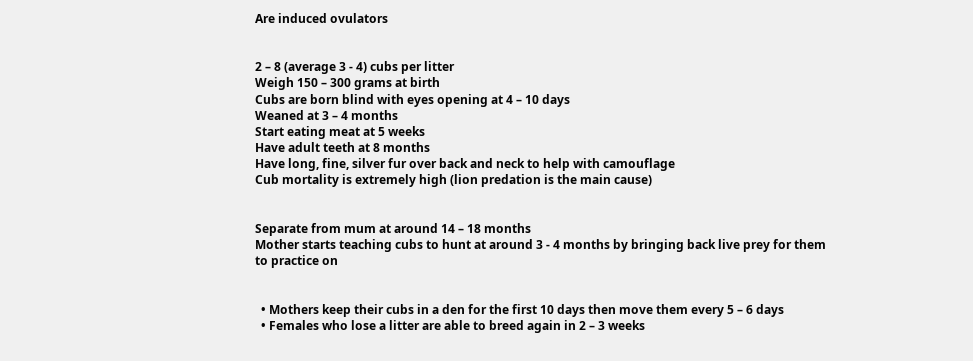Are induced ovulators


2 – 8 (average 3 - 4) cubs per litter
Weigh 150 – 300 grams at birth
Cubs are born blind with eyes opening at 4 – 10 days
Weaned at 3 – 4 months
Start eating meat at 5 weeks
Have adult teeth at 8 months
Have long, fine, silver fur over back and neck to help with camouflage
Cub mortality is extremely high (lion predation is the main cause)


Separate from mum at around 14 – 18 months
Mother starts teaching cubs to hunt at around 3 - 4 months by bringing back live prey for them to practice on


  • Mothers keep their cubs in a den for the first 10 days then move them every 5 – 6 days
  • Females who lose a litter are able to breed again in 2 – 3 weeks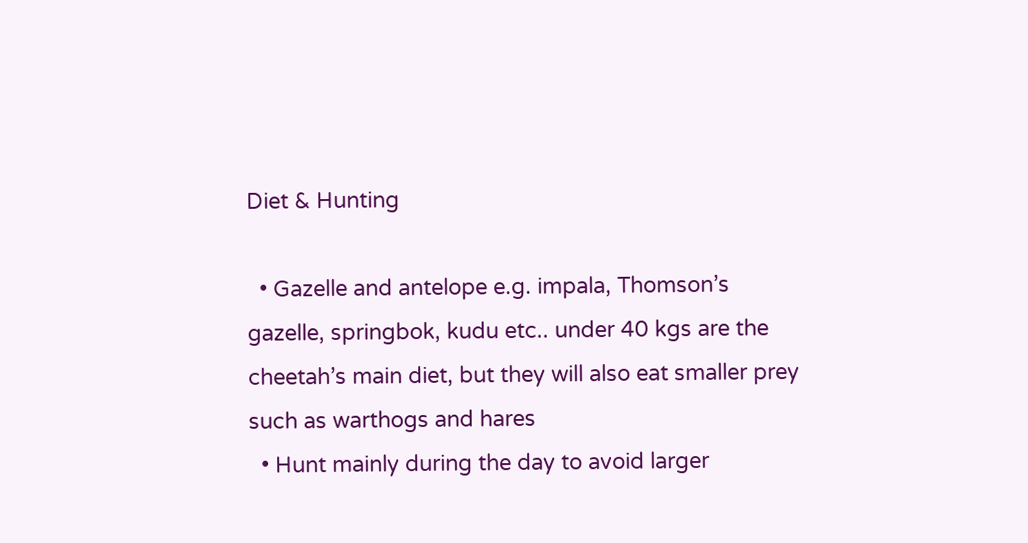Diet & Hunting

  • Gazelle and antelope e.g. impala, Thomson’s gazelle, springbok, kudu etc.. under 40 kgs are the cheetah’s main diet, but they will also eat smaller prey such as warthogs and hares
  • Hunt mainly during the day to avoid larger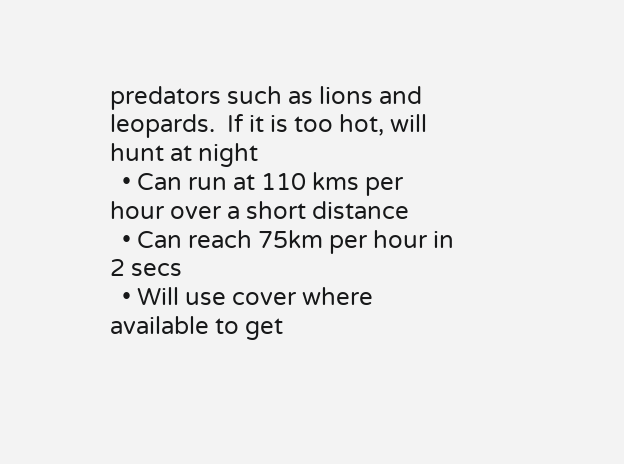predators such as lions and leopards.  If it is too hot, will hunt at night
  • Can run at 110 kms per hour over a short distance
  • Can reach 75km per hour in 2 secs
  • Will use cover where available to get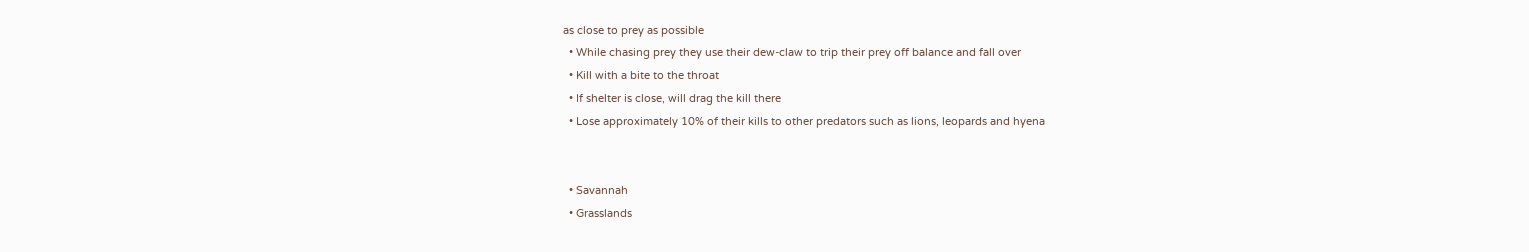as close to prey as possible
  • While chasing prey they use their dew-claw to trip their prey off balance and fall over
  • Kill with a bite to the throat
  • If shelter is close, will drag the kill there
  • Lose approximately 10% of their kills to other predators such as lions, leopards and hyena


  • Savannah
  • Grasslands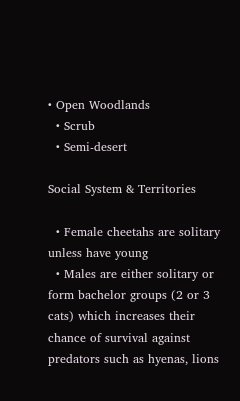• Open Woodlands
  • Scrub
  • Semi-desert

Social System & Territories

  • Female cheetahs are solitary unless have young
  • Males are either solitary or form bachelor groups (2 or 3 cats) which increases their chance of survival against predators such as hyenas, lions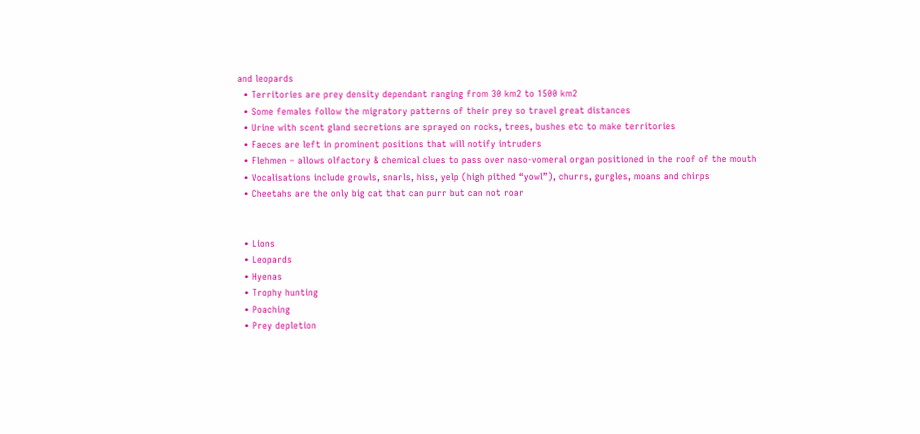and leopards
  • Territories are prey density dependant ranging from 30 km2 to 1500 km2
  • Some females follow the migratory patterns of their prey so travel great distances
  • Urine with scent gland secretions are sprayed on rocks, trees, bushes etc to make territories
  • Faeces are left in prominent positions that will notify intruders
  • Flehmen – allows olfactory & chemical clues to pass over naso-vomeral organ positioned in the roof of the mouth
  • Vocalisations include growls, snarls, hiss, yelp (high pithed “yowl”), churrs, gurgles, moans and chirps
  • Cheetahs are the only big cat that can purr but can not roar


  • Lions
  • Leopards
  • Hyenas
  • Trophy hunting
  • Poaching
  • Prey depletion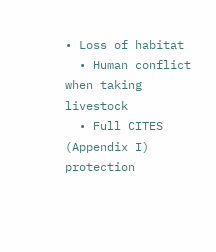• Loss of habitat
  • Human conflict when taking livestock
  • Full CITES (Appendix I) protection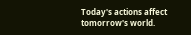Today's actions affect tomorrow's world.